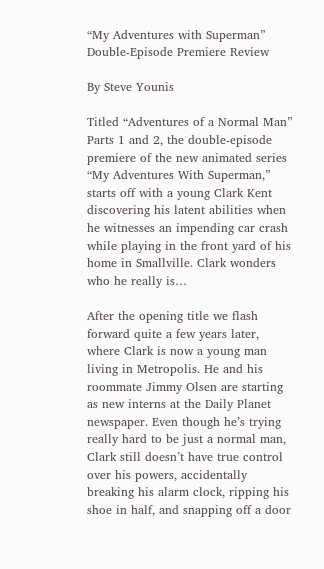“My Adventures with Superman” Double-Episode Premiere Review

By Steve Younis

Titled “Adventures of a Normal Man” Parts 1 and 2, the double-episode premiere of the new animated series “My Adventures With Superman,” starts off with a young Clark Kent discovering his latent abilities when he witnesses an impending car crash while playing in the front yard of his home in Smallville. Clark wonders who he really is…

After the opening title we flash forward quite a few years later, where Clark is now a young man living in Metropolis. He and his roommate Jimmy Olsen are starting as new interns at the Daily Planet newspaper. Even though he’s trying really hard to be just a normal man, Clark still doesn’t have true control over his powers, accidentally breaking his alarm clock, ripping his shoe in half, and snapping off a door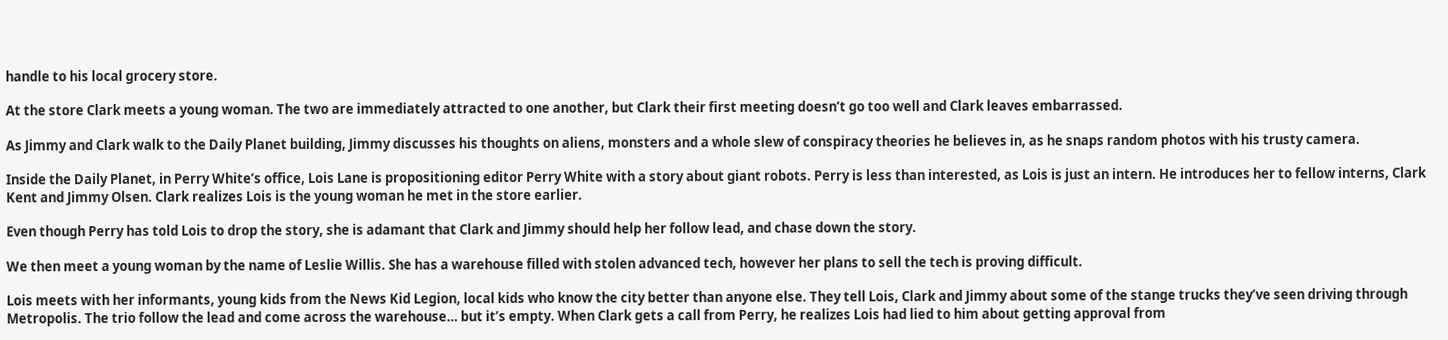handle to his local grocery store.

At the store Clark meets a young woman. The two are immediately attracted to one another, but Clark their first meeting doesn’t go too well and Clark leaves embarrassed.

As Jimmy and Clark walk to the Daily Planet building, Jimmy discusses his thoughts on aliens, monsters and a whole slew of conspiracy theories he believes in, as he snaps random photos with his trusty camera.

Inside the Daily Planet, in Perry White’s office, Lois Lane is propositioning editor Perry White with a story about giant robots. Perry is less than interested, as Lois is just an intern. He introduces her to fellow interns, Clark Kent and Jimmy Olsen. Clark realizes Lois is the young woman he met in the store earlier.

Even though Perry has told Lois to drop the story, she is adamant that Clark and Jimmy should help her follow lead, and chase down the story.

We then meet a young woman by the name of Leslie Willis. She has a warehouse filled with stolen advanced tech, however her plans to sell the tech is proving difficult.

Lois meets with her informants, young kids from the News Kid Legion, local kids who know the city better than anyone else. They tell Lois, Clark and Jimmy about some of the stange trucks they’ve seen driving through Metropolis. The trio follow the lead and come across the warehouse… but it’s empty. When Clark gets a call from Perry, he realizes Lois had lied to him about getting approval from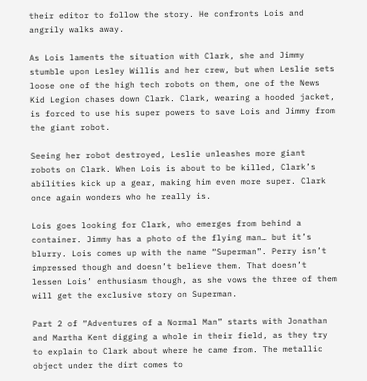their editor to follow the story. He confronts Lois and angrily walks away.

As Lois laments the situation with Clark, she and Jimmy stumble upon Lesley Willis and her crew, but when Leslie sets loose one of the high tech robots on them, one of the News Kid Legion chases down Clark. Clark, wearing a hooded jacket, is forced to use his super powers to save Lois and Jimmy from the giant robot.

Seeing her robot destroyed, Leslie unleashes more giant robots on Clark. When Lois is about to be killed, Clark’s abilities kick up a gear, making him even more super. Clark once again wonders who he really is.

Lois goes looking for Clark, who emerges from behind a container. Jimmy has a photo of the flying man… but it’s blurry. Lois comes up with the name “Superman”. Perry isn’t impressed though and doesn’t believe them. That doesn’t lessen Lois’ enthusiasm though, as she vows the three of them will get the exclusive story on Superman.

Part 2 of “Adventures of a Normal Man” starts with Jonathan and Martha Kent digging a whole in their field, as they try to explain to Clark about where he came from. The metallic object under the dirt comes to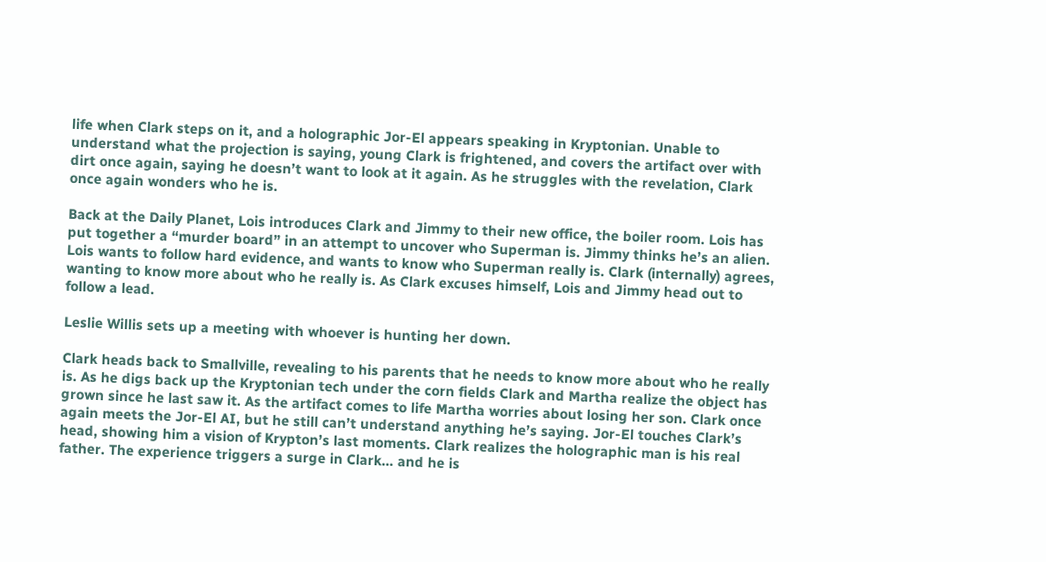life when Clark steps on it, and a holographic Jor-El appears speaking in Kryptonian. Unable to understand what the projection is saying, young Clark is frightened, and covers the artifact over with dirt once again, saying he doesn’t want to look at it again. As he struggles with the revelation, Clark once again wonders who he is.

Back at the Daily Planet, Lois introduces Clark and Jimmy to their new office, the boiler room. Lois has put together a “murder board” in an attempt to uncover who Superman is. Jimmy thinks he’s an alien. Lois wants to follow hard evidence, and wants to know who Superman really is. Clark (internally) agrees, wanting to know more about who he really is. As Clark excuses himself, Lois and Jimmy head out to follow a lead.

Leslie Willis sets up a meeting with whoever is hunting her down.

Clark heads back to Smallville, revealing to his parents that he needs to know more about who he really is. As he digs back up the Kryptonian tech under the corn fields Clark and Martha realize the object has grown since he last saw it. As the artifact comes to life Martha worries about losing her son. Clark once again meets the Jor-El AI, but he still can’t understand anything he’s saying. Jor-El touches Clark’s head, showing him a vision of Krypton’s last moments. Clark realizes the holographic man is his real father. The experience triggers a surge in Clark… and he is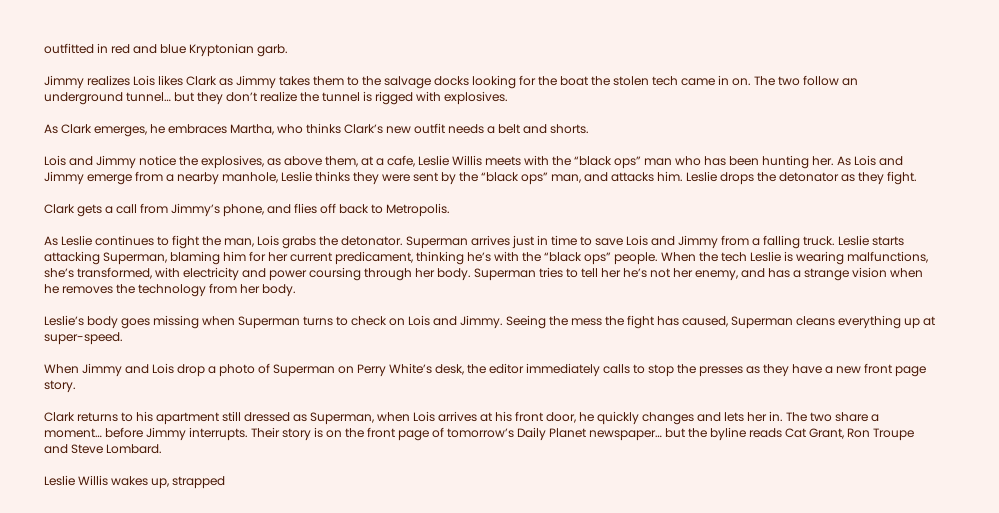outfitted in red and blue Kryptonian garb.

Jimmy realizes Lois likes Clark as Jimmy takes them to the salvage docks looking for the boat the stolen tech came in on. The two follow an underground tunnel… but they don’t realize the tunnel is rigged with explosives.

As Clark emerges, he embraces Martha, who thinks Clark’s new outfit needs a belt and shorts.

Lois and Jimmy notice the explosives, as above them, at a cafe, Leslie Willis meets with the “black ops” man who has been hunting her. As Lois and Jimmy emerge from a nearby manhole, Leslie thinks they were sent by the “black ops” man, and attacks him. Leslie drops the detonator as they fight.

Clark gets a call from Jimmy’s phone, and flies off back to Metropolis.

As Leslie continues to fight the man, Lois grabs the detonator. Superman arrives just in time to save Lois and Jimmy from a falling truck. Leslie starts attacking Superman, blaming him for her current predicament, thinking he’s with the “black ops” people. When the tech Leslie is wearing malfunctions, she’s transformed, with electricity and power coursing through her body. Superman tries to tell her he’s not her enemy, and has a strange vision when he removes the technology from her body.

Leslie’s body goes missing when Superman turns to check on Lois and Jimmy. Seeing the mess the fight has caused, Superman cleans everything up at super-speed.

When Jimmy and Lois drop a photo of Superman on Perry White’s desk, the editor immediately calls to stop the presses as they have a new front page story.

Clark returns to his apartment still dressed as Superman, when Lois arrives at his front door, he quickly changes and lets her in. The two share a moment… before Jimmy interrupts. Their story is on the front page of tomorrow’s Daily Planet newspaper… but the byline reads Cat Grant, Ron Troupe and Steve Lombard.

Leslie Willis wakes up, strapped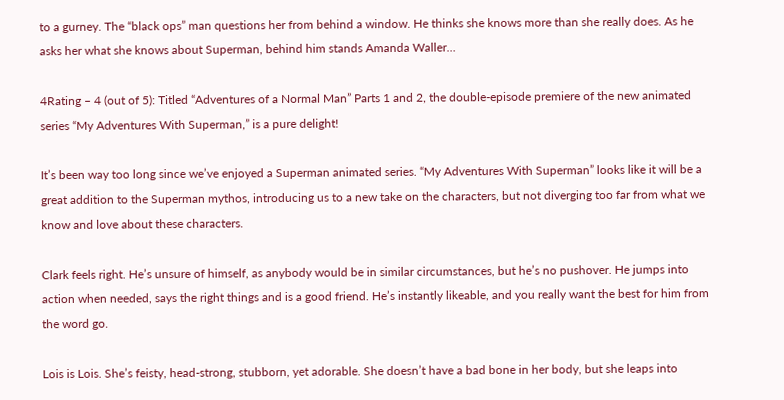to a gurney. The “black ops” man questions her from behind a window. He thinks she knows more than she really does. As he asks her what she knows about Superman, behind him stands Amanda Waller…

4Rating – 4 (out of 5): Titled “Adventures of a Normal Man” Parts 1 and 2, the double-episode premiere of the new animated series “My Adventures With Superman,” is a pure delight!

It’s been way too long since we’ve enjoyed a Superman animated series. “My Adventures With Superman” looks like it will be a great addition to the Superman mythos, introducing us to a new take on the characters, but not diverging too far from what we know and love about these characters.

Clark feels right. He’s unsure of himself, as anybody would be in similar circumstances, but he’s no pushover. He jumps into action when needed, says the right things and is a good friend. He’s instantly likeable, and you really want the best for him from the word go.

Lois is Lois. She’s feisty, head-strong, stubborn, yet adorable. She doesn’t have a bad bone in her body, but she leaps into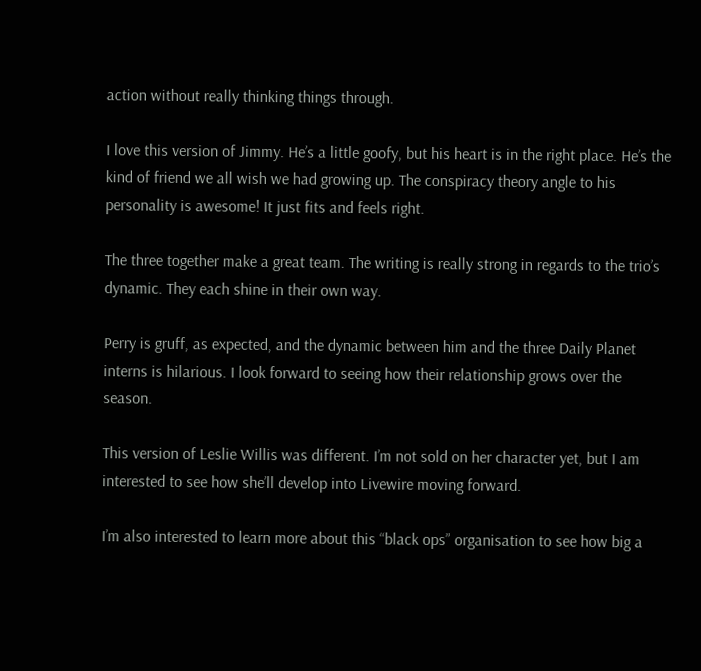action without really thinking things through.

I love this version of Jimmy. He’s a little goofy, but his heart is in the right place. He’s the kind of friend we all wish we had growing up. The conspiracy theory angle to his personality is awesome! It just fits and feels right.

The three together make a great team. The writing is really strong in regards to the trio’s dynamic. They each shine in their own way.

Perry is gruff, as expected, and the dynamic between him and the three Daily Planet interns is hilarious. I look forward to seeing how their relationship grows over the season.

This version of Leslie Willis was different. I’m not sold on her character yet, but I am interested to see how she’ll develop into Livewire moving forward.

I’m also interested to learn more about this “black ops” organisation to see how big a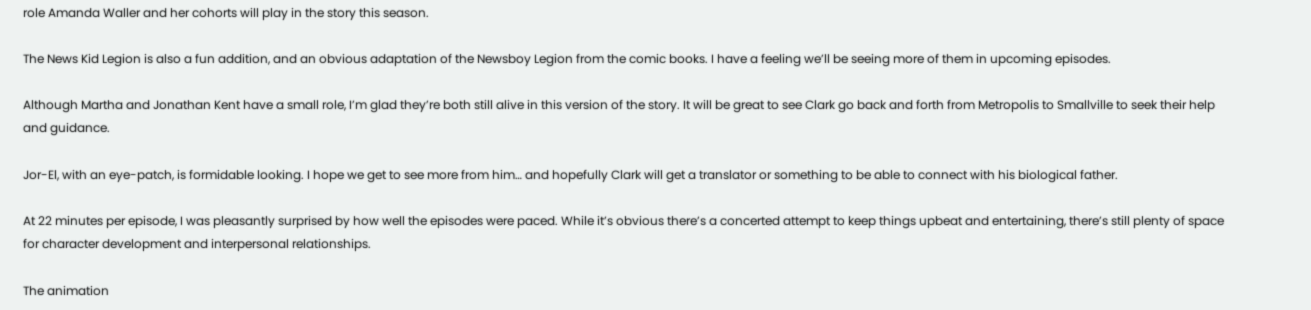role Amanda Waller and her cohorts will play in the story this season.

The News Kid Legion is also a fun addition, and an obvious adaptation of the Newsboy Legion from the comic books. I have a feeling we’ll be seeing more of them in upcoming episodes.

Although Martha and Jonathan Kent have a small role, I’m glad they’re both still alive in this version of the story. It will be great to see Clark go back and forth from Metropolis to Smallville to seek their help and guidance.

Jor-El, with an eye-patch, is formidable looking. I hope we get to see more from him… and hopefully Clark will get a translator or something to be able to connect with his biological father.

At 22 minutes per episode, I was pleasantly surprised by how well the episodes were paced. While it’s obvious there’s a concerted attempt to keep things upbeat and entertaining, there’s still plenty of space for character development and interpersonal relationships.

The animation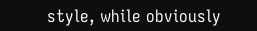style, while obviously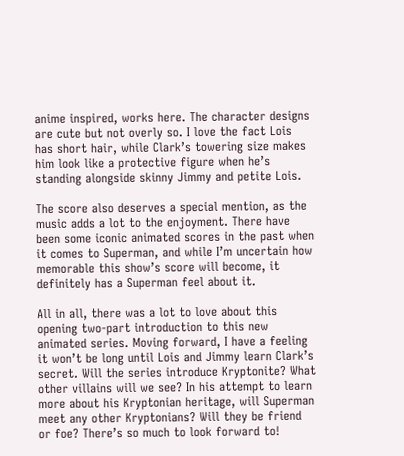anime inspired, works here. The character designs are cute but not overly so. I love the fact Lois has short hair, while Clark’s towering size makes him look like a protective figure when he’s standing alongside skinny Jimmy and petite Lois.

The score also deserves a special mention, as the music adds a lot to the enjoyment. There have been some iconic animated scores in the past when it comes to Superman, and while I’m uncertain how memorable this show’s score will become, it definitely has a Superman feel about it.

All in all, there was a lot to love about this opening two-part introduction to this new animated series. Moving forward, I have a feeling it won’t be long until Lois and Jimmy learn Clark’s secret. Will the series introduce Kryptonite? What other villains will we see? In his attempt to learn more about his Kryptonian heritage, will Superman meet any other Kryptonians? Will they be friend or foe? There’s so much to look forward to!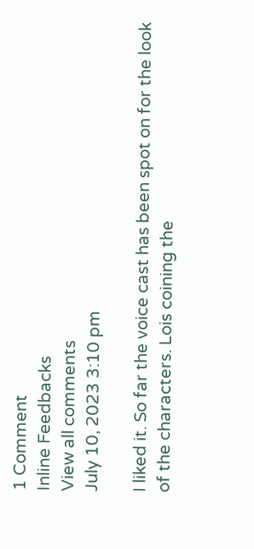1 Comment
Inline Feedbacks
View all comments
July 10, 2023 3:10 pm

I liked it. So far the voice cast has been spot on for the look of the characters. Lois coining the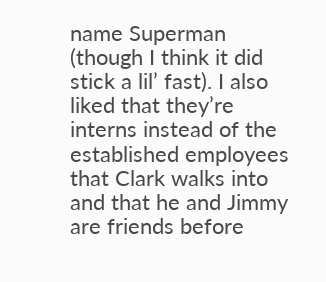name Superman (though I think it did stick a lil’ fast). I also liked that they’re interns instead of the established employees that Clark walks into and that he and Jimmy are friends before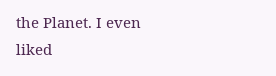the Planet. I even liked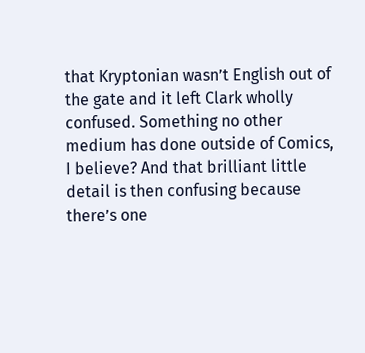that Kryptonian wasn’t English out of the gate and it left Clark wholly confused. Something no other medium has done outside of Comics, I believe? And that brilliant little detail is then confusing because there’s one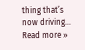thing that’s now driving… Read more »